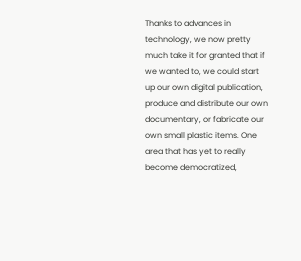Thanks to advances in technology, we now pretty much take it for granted that if we wanted to, we could start up our own digital publication, produce and distribute our own documentary, or fabricate our own small plastic items. One area that has yet to really become democratized,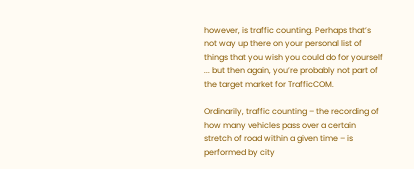however, is traffic counting. Perhaps that’s not way up there on your personal list of things that you wish you could do for yourself ... but then again, you’re probably not part of the target market for TrafficCOM.

Ordinarily, traffic counting – the recording of how many vehicles pass over a certain stretch of road within a given time – is performed by city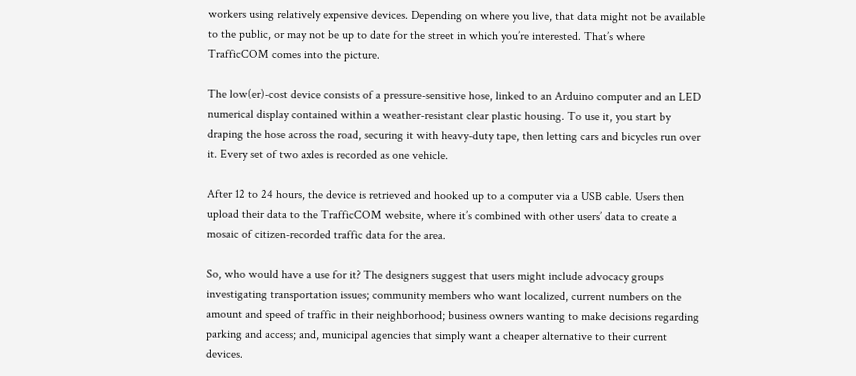workers using relatively expensive devices. Depending on where you live, that data might not be available to the public, or may not be up to date for the street in which you’re interested. That’s where TrafficCOM comes into the picture.

The low(er)-cost device consists of a pressure-sensitive hose, linked to an Arduino computer and an LED numerical display contained within a weather-resistant clear plastic housing. To use it, you start by draping the hose across the road, securing it with heavy-duty tape, then letting cars and bicycles run over it. Every set of two axles is recorded as one vehicle.

After 12 to 24 hours, the device is retrieved and hooked up to a computer via a USB cable. Users then upload their data to the TrafficCOM website, where it’s combined with other users’ data to create a mosaic of citizen-recorded traffic data for the area.

So, who would have a use for it? The designers suggest that users might include advocacy groups investigating transportation issues; community members who want localized, current numbers on the amount and speed of traffic in their neighborhood; business owners wanting to make decisions regarding parking and access; and, municipal agencies that simply want a cheaper alternative to their current devices.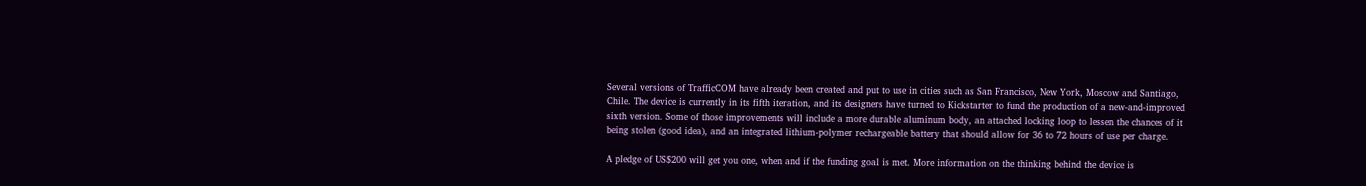Several versions of TrafficCOM have already been created and put to use in cities such as San Francisco, New York, Moscow and Santiago, Chile. The device is currently in its fifth iteration, and its designers have turned to Kickstarter to fund the production of a new-and-improved sixth version. Some of those improvements will include a more durable aluminum body, an attached locking loop to lessen the chances of it being stolen (good idea), and an integrated lithium-polymer rechargeable battery that should allow for 36 to 72 hours of use per charge.

A pledge of US$200 will get you one, when and if the funding goal is met. More information on the thinking behind the device is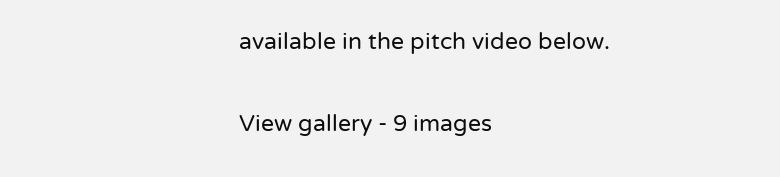available in the pitch video below.

View gallery - 9 images